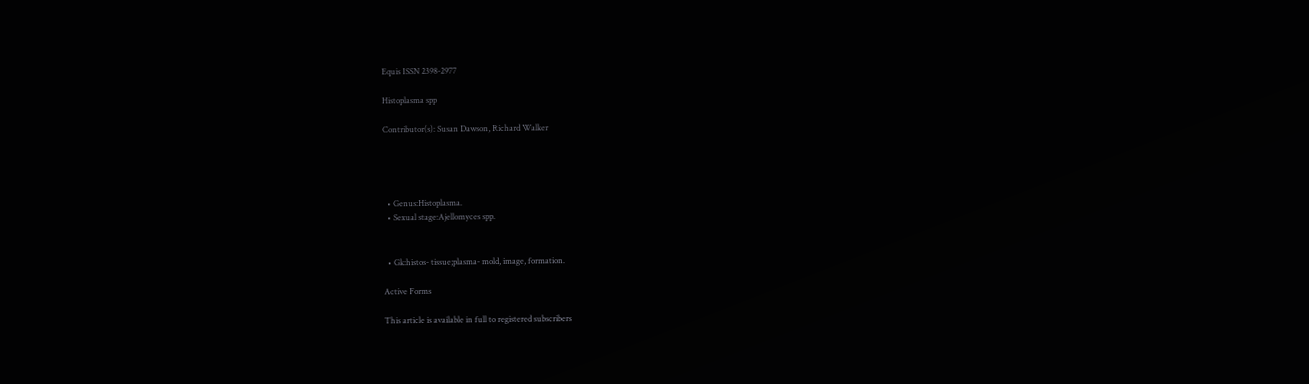Equis ISSN 2398-2977

Histoplasma spp

Contributor(s): Susan Dawson, Richard Walker




  • Genus:Histoplasma.
  • Sexual stage:Ajellomyces spp.


  • Gk:histos- tissue;plasma- mold, image, formation.

Active Forms

This article is available in full to registered subscribers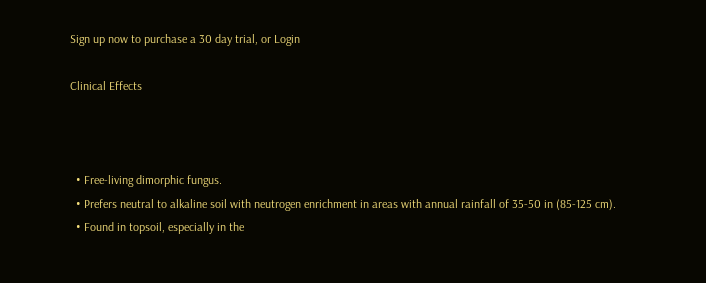Sign up now to purchase a 30 day trial, or Login

Clinical Effects



  • Free-living dimorphic fungus.
  • Prefers neutral to alkaline soil with neutrogen enrichment in areas with annual rainfall of 35-50 in (85-125 cm).
  • Found in topsoil, especially in the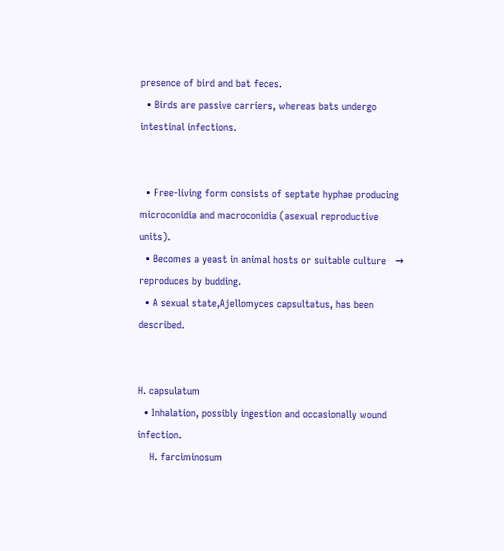presence of bird and bat feces.
  • Birds are passive carriers, whereas bats undergo intestinal infections.


  • Free-living form consists of septate hyphae producing microconidia and macroconidia (asexual reproductive units).
  • Becomes a yeast in animal hosts or suitable culture   →   reproduces by budding.
  • A sexual state,Ajellomyces capsultatus, has been described.


H. capsulatum
  • Inhalation, possibly ingestion and occasionally wound infection.
    H. farciminosum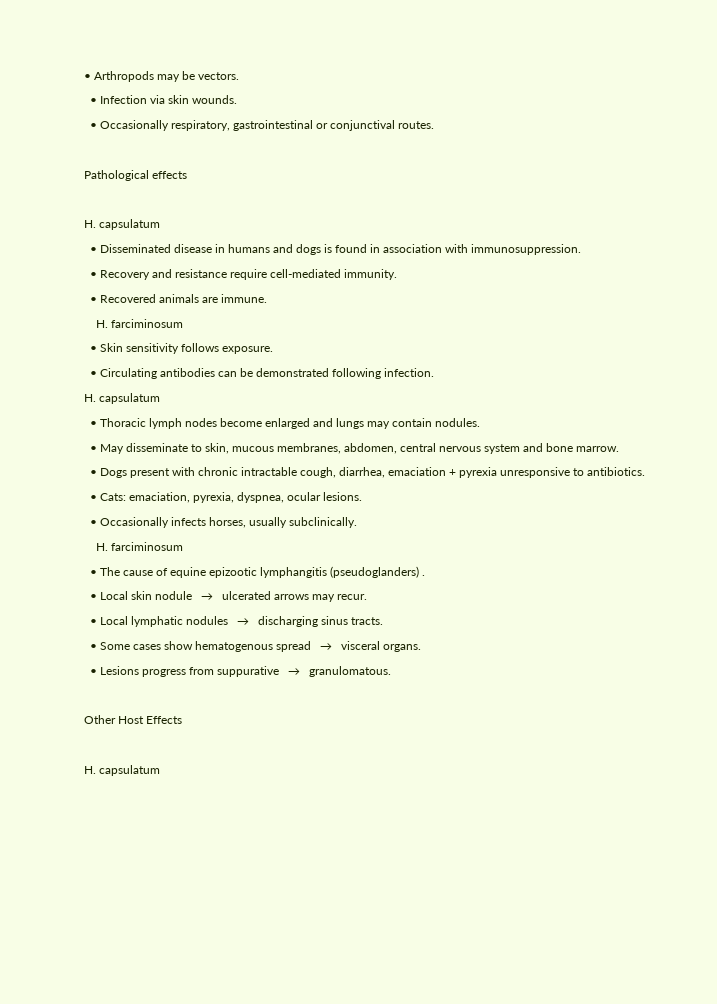• Arthropods may be vectors.
  • Infection via skin wounds.
  • Occasionally respiratory, gastrointestinal or conjunctival routes.

Pathological effects

H. capsulatum
  • Disseminated disease in humans and dogs is found in association with immunosuppression.
  • Recovery and resistance require cell-mediated immunity.
  • Recovered animals are immune.
    H. farciminosum
  • Skin sensitivity follows exposure.
  • Circulating antibodies can be demonstrated following infection.
H. capsulatum
  • Thoracic lymph nodes become enlarged and lungs may contain nodules.
  • May disseminate to skin, mucous membranes, abdomen, central nervous system and bone marrow.
  • Dogs present with chronic intractable cough, diarrhea, emaciation + pyrexia unresponsive to antibiotics.
  • Cats: emaciation, pyrexia, dyspnea, ocular lesions.
  • Occasionally infects horses, usually subclinically.
    H. farciminosum
  • The cause of equine epizootic lymphangitis (pseudoglanders) .
  • Local skin nodule   →   ulcerated arrows may recur.
  • Local lymphatic nodules   →   discharging sinus tracts.
  • Some cases show hematogenous spread   →   visceral organs.
  • Lesions progress from suppurative   →   granulomatous.

Other Host Effects

H. capsulatum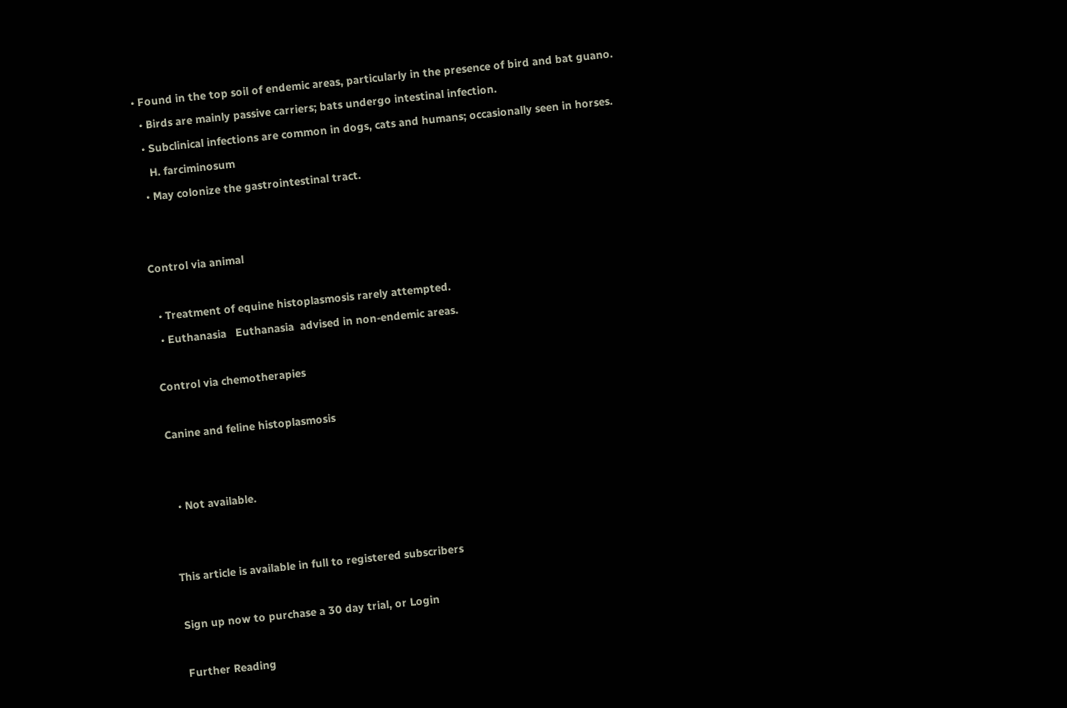• Found in the top soil of endemic areas, particularly in the presence of bird and bat guano.
  • Birds are mainly passive carriers; bats undergo intestinal infection.
  • Subclinical infections are common in dogs, cats and humans; occasionally seen in horses.
    H. farciminosum
  • May colonize the gastrointestinal tract.


Control via animal

  • Treatment of equine histoplasmosis rarely attempted.
  • Euthanasia   Euthanasia  advised in non-endemic areas.

Control via chemotherapies

Canine and feline histoplasmosis


  • Not available.


This article is available in full to registered subscribers

Sign up now to purchase a 30 day trial, or Login

Further Reading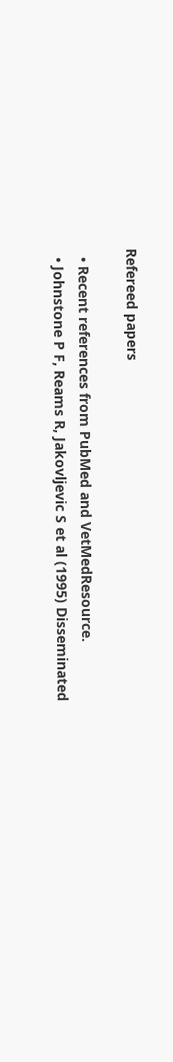Refereed papers

  • Recent references from PubMed and VetMedResource.
  • Johnstone P F, Reams R, Jakovljevic S et al (1995) Disseminated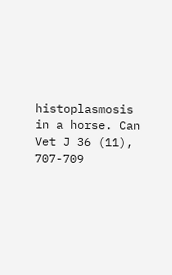histoplasmosis in a horse. Can Vet J 36 (11), 707-709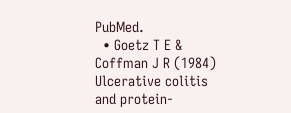PubMed.
  • Goetz T E & Coffman J R (1984) Ulcerative colitis and protein-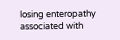losing enteropathy associated with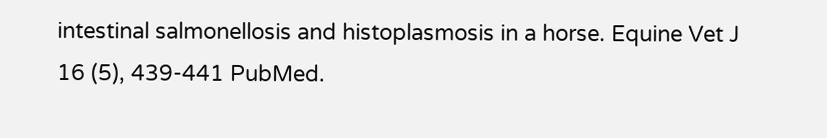intestinal salmonellosis and histoplasmosis in a horse. Equine Vet J 16 (5), 439-441 PubMed.